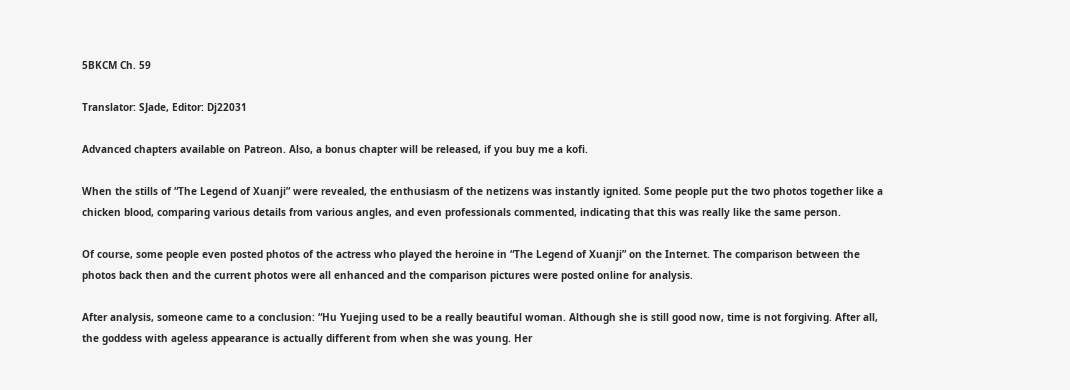5BKCM Ch. 59

Translator: SJade, Editor: Dj22031

Advanced chapters available on Patreon. Also, a bonus chapter will be released, if you buy me a kofi.

When the stills of “The Legend of Xuanji” were revealed, the enthusiasm of the netizens was instantly ignited. Some people put the two photos together like a chicken blood, comparing various details from various angles, and even professionals commented, indicating that this was really like the same person.

Of course, some people even posted photos of the actress who played the heroine in “The Legend of Xuanji” on the Internet. The comparison between the photos back then and the current photos were all enhanced and the comparison pictures were posted online for analysis.

After analysis, someone came to a conclusion: “Hu Yuejing used to be a really beautiful woman. Although she is still good now, time is not forgiving. After all, the goddess with ageless appearance is actually different from when she was young. Her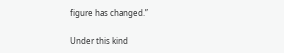figure has changed.”

Under this kind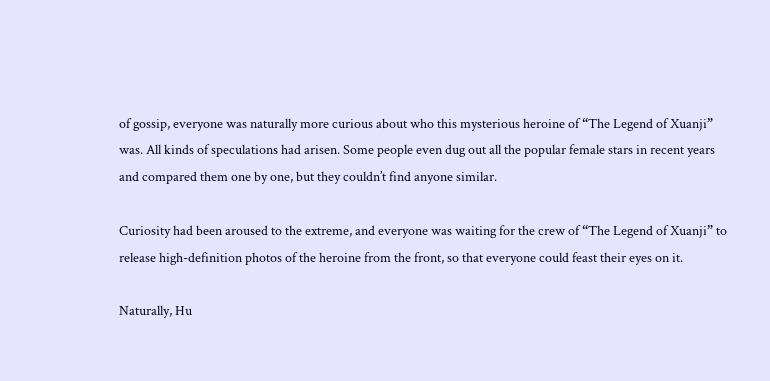of gossip, everyone was naturally more curious about who this mysterious heroine of “The Legend of Xuanji” was. All kinds of speculations had arisen. Some people even dug out all the popular female stars in recent years and compared them one by one, but they couldn’t find anyone similar.

Curiosity had been aroused to the extreme, and everyone was waiting for the crew of “The Legend of Xuanji” to release high-definition photos of the heroine from the front, so that everyone could feast their eyes on it.

Naturally, Hu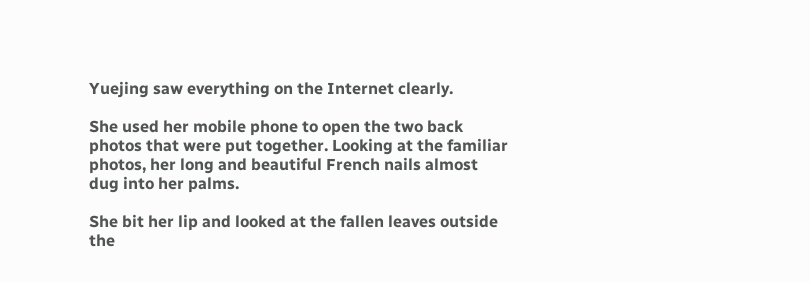Yuejing saw everything on the Internet clearly.

She used her mobile phone to open the two back photos that were put together. Looking at the familiar photos, her long and beautiful French nails almost dug into her palms.

She bit her lip and looked at the fallen leaves outside the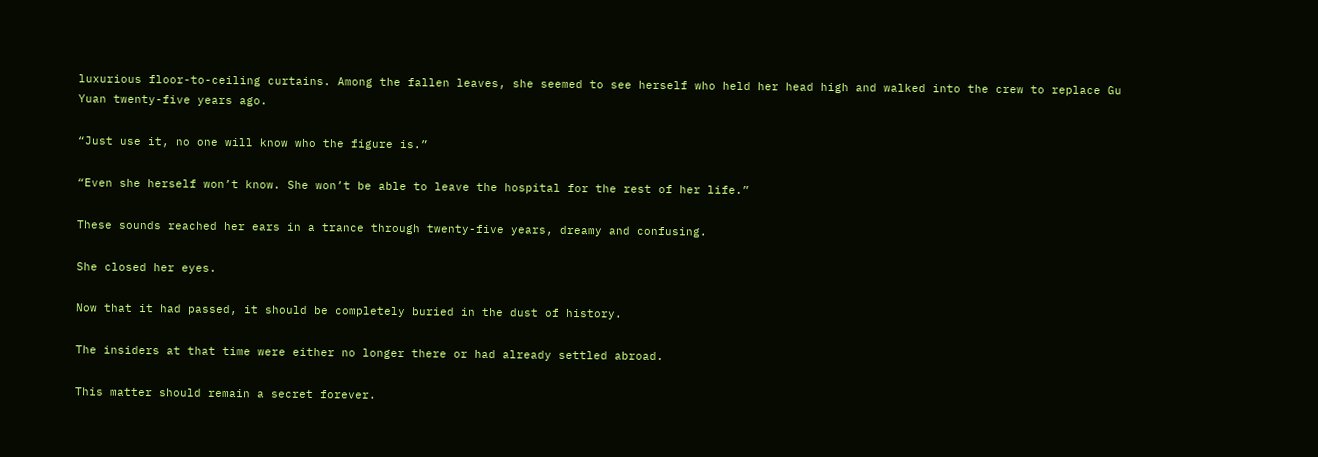luxurious floor-to-ceiling curtains. Among the fallen leaves, she seemed to see herself who held her head high and walked into the crew to replace Gu Yuan twenty-five years ago.

“Just use it, no one will know who the figure is.”

“Even she herself won’t know. She won’t be able to leave the hospital for the rest of her life.”

These sounds reached her ears in a trance through twenty-five years, dreamy and confusing.

She closed her eyes.

Now that it had passed, it should be completely buried in the dust of history.

The insiders at that time were either no longer there or had already settled abroad.

This matter should remain a secret forever.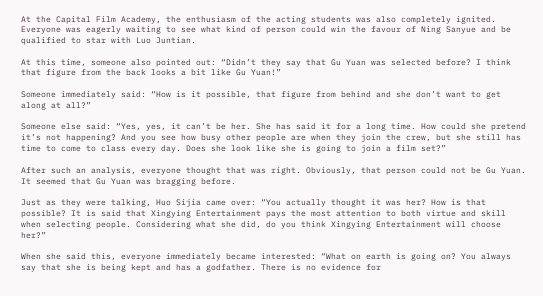At the Capital Film Academy, the enthusiasm of the acting students was also completely ignited. Everyone was eagerly waiting to see what kind of person could win the favour of Ning Sanyue and be qualified to star with Luo Juntian.

At this time, someone also pointed out: “Didn’t they say that Gu Yuan was selected before? I think that figure from the back looks a bit like Gu Yuan!”

Someone immediately said: “How is it possible, that figure from behind and she don’t want to get along at all?”

Someone else said: “Yes, yes, it can’t be her. She has said it for a long time. How could she pretend it’s not happening? And you see how busy other people are when they join the crew, but she still has time to come to class every day. Does she look like she is going to join a film set?”

After such an analysis, everyone thought that was right. Obviously, that person could not be Gu Yuan. It seemed that Gu Yuan was bragging before.

Just as they were talking, Huo Sijia came over: “You actually thought it was her? How is that possible? It is said that Xingying Entertainment pays the most attention to both virtue and skill when selecting people. Considering what she did, do you think Xingying Entertainment will choose her?”

When she said this, everyone immediately became interested: “What on earth is going on? You always say that she is being kept and has a godfather. There is no evidence for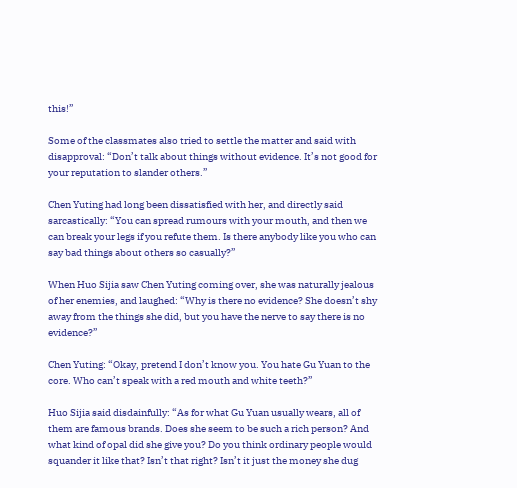this!”

Some of the classmates also tried to settle the matter and said with disapproval: “Don’t talk about things without evidence. It’s not good for your reputation to slander others.”

Chen Yuting had long been dissatisfied with her, and directly said sarcastically: “You can spread rumours with your mouth, and then we can break your legs if you refute them. Is there anybody like you who can say bad things about others so casually?”

When Huo Sijia saw Chen Yuting coming over, she was naturally jealous of her enemies, and laughed: “Why is there no evidence? She doesn’t shy away from the things she did, but you have the nerve to say there is no evidence?”

Chen Yuting: “Okay, pretend I don’t know you. You hate Gu Yuan to the core. Who can’t speak with a red mouth and white teeth?”

Huo Sijia said disdainfully: “As for what Gu Yuan usually wears, all of them are famous brands. Does she seem to be such a rich person? And what kind of opal did she give you? Do you think ordinary people would squander it like that? Isn’t that right? Isn’t it just the money she dug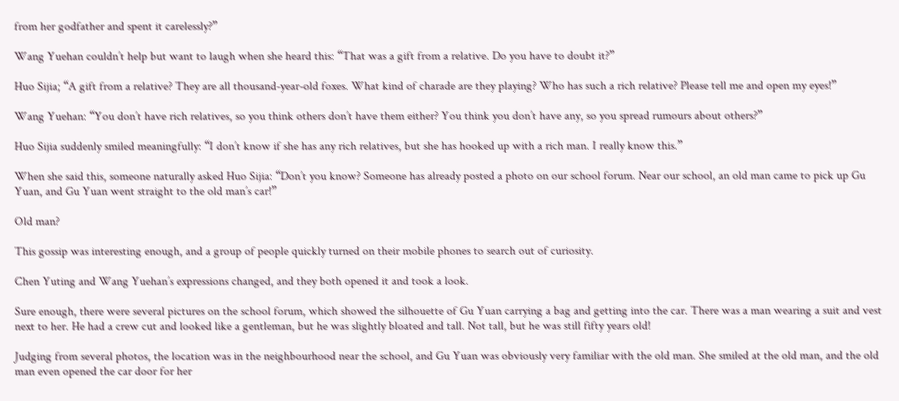from her godfather and spent it carelessly?”

Wang Yuehan couldn’t help but want to laugh when she heard this: “That was a gift from a relative. Do you have to doubt it?”

Huo Sijia; “A gift from a relative? They are all thousand-year-old foxes. What kind of charade are they playing? Who has such a rich relative? Please tell me and open my eyes!”

Wang Yuehan: “You don’t have rich relatives, so you think others don’t have them either? You think you don’t have any, so you spread rumours about others?”

Huo Sijia suddenly smiled meaningfully: “I don’t know if she has any rich relatives, but she has hooked up with a rich man. I really know this.”

When she said this, someone naturally asked Huo Sijia: “Don’t you know? Someone has already posted a photo on our school forum. Near our school, an old man came to pick up Gu Yuan, and Gu Yuan went straight to the old man’s car!”

Old man?

This gossip was interesting enough, and a group of people quickly turned on their mobile phones to search out of curiosity.

Chen Yuting and Wang Yuehan’s expressions changed, and they both opened it and took a look.

Sure enough, there were several pictures on the school forum, which showed the silhouette of Gu Yuan carrying a bag and getting into the car. There was a man wearing a suit and vest next to her. He had a crew cut and looked like a gentleman, but he was slightly bloated and tall. Not tall, but he was still fifty years old!

Judging from several photos, the location was in the neighbourhood near the school, and Gu Yuan was obviously very familiar with the old man. She smiled at the old man, and the old man even opened the car door for her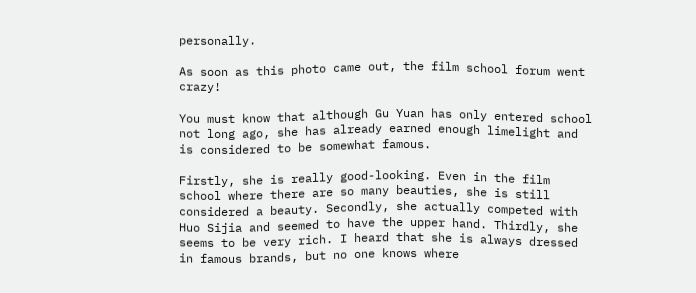personally.

As soon as this photo came out, the film school forum went crazy!

You must know that although Gu Yuan has only entered school not long ago, she has already earned enough limelight and is considered to be somewhat famous.

Firstly, she is really good-looking. Even in the film school where there are so many beauties, she is still considered a beauty. Secondly, she actually competed with Huo Sijia and seemed to have the upper hand. Thirdly, she seems to be very rich. I heard that she is always dressed in famous brands, but no one knows where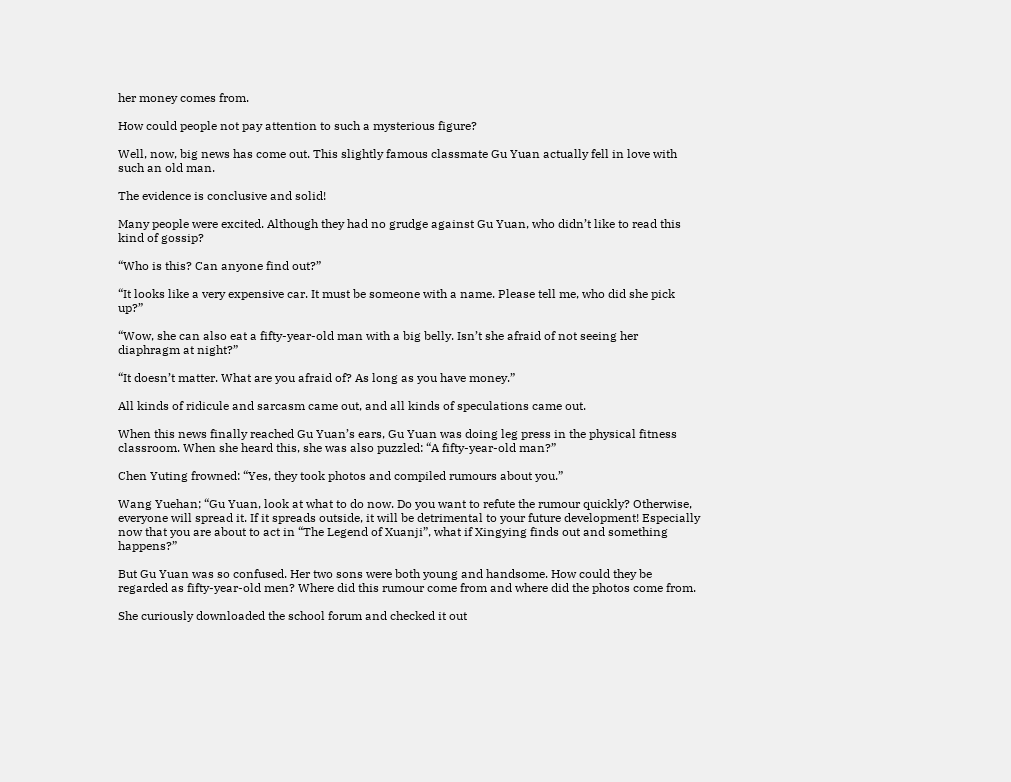her money comes from.

How could people not pay attention to such a mysterious figure?

Well, now, big news has come out. This slightly famous classmate Gu Yuan actually fell in love with such an old man.

The evidence is conclusive and solid!

Many people were excited. Although they had no grudge against Gu Yuan, who didn’t like to read this kind of gossip?

“Who is this? Can anyone find out?”

“It looks like a very expensive car. It must be someone with a name. Please tell me, who did she pick up?”

“Wow, she can also eat a fifty-year-old man with a big belly. Isn’t she afraid of not seeing her diaphragm at night?”

“It doesn’t matter. What are you afraid of? As long as you have money.”

All kinds of ridicule and sarcasm came out, and all kinds of speculations came out.

When this news finally reached Gu Yuan’s ears, Gu Yuan was doing leg press in the physical fitness classroom. When she heard this, she was also puzzled: “A fifty-year-old man?”

Chen Yuting frowned: “Yes, they took photos and compiled rumours about you.”

Wang Yuehan; “Gu Yuan, look at what to do now. Do you want to refute the rumour quickly? Otherwise, everyone will spread it. If it spreads outside, it will be detrimental to your future development! Especially now that you are about to act in “The Legend of Xuanji”, what if Xingying finds out and something happens?”

But Gu Yuan was so confused. Her two sons were both young and handsome. How could they be regarded as fifty-year-old men? Where did this rumour come from and where did the photos come from.

She curiously downloaded the school forum and checked it out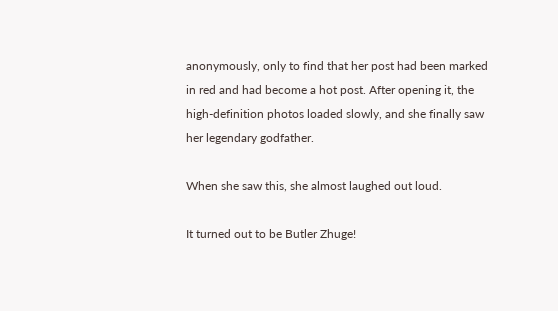anonymously, only to find that her post had been marked in red and had become a hot post. After opening it, the high-definition photos loaded slowly, and she finally saw her legendary godfather.

When she saw this, she almost laughed out loud.

It turned out to be Butler Zhuge!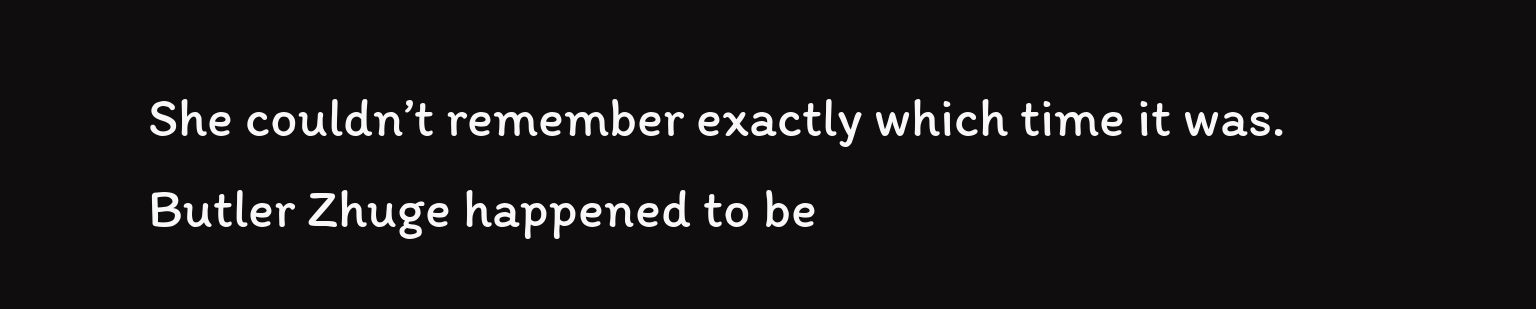She couldn’t remember exactly which time it was. Butler Zhuge happened to be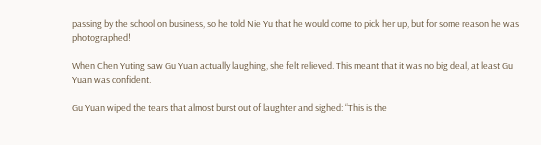passing by the school on business, so he told Nie Yu that he would come to pick her up, but for some reason he was photographed!

When Chen Yuting saw Gu Yuan actually laughing, she felt relieved. This meant that it was no big deal, at least Gu Yuan was confident.

Gu Yuan wiped the tears that almost burst out of laughter and sighed: “This is the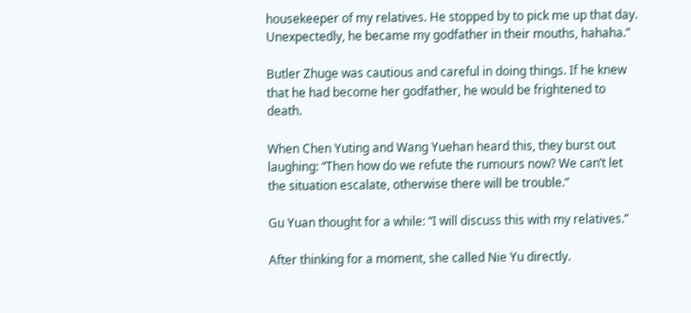housekeeper of my relatives. He stopped by to pick me up that day. Unexpectedly, he became my godfather in their mouths, hahaha.”

Butler Zhuge was cautious and careful in doing things. If he knew that he had become her godfather, he would be frightened to death.

When Chen Yuting and Wang Yuehan heard this, they burst out laughing: “Then how do we refute the rumours now? We can’t let the situation escalate, otherwise there will be trouble.”

Gu Yuan thought for a while: “I will discuss this with my relatives.”

After thinking for a moment, she called Nie Yu directly.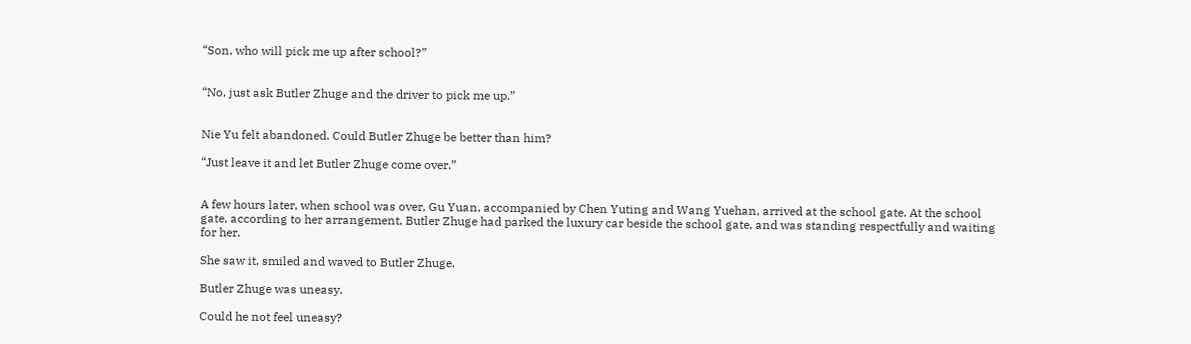“Son, who will pick me up after school?”


“No, just ask Butler Zhuge and the driver to pick me up.”


Nie Yu felt abandoned. Could Butler Zhuge be better than him?

“Just leave it and let Butler Zhuge come over.”


A few hours later, when school was over, Gu Yuan, accompanied by Chen Yuting and Wang Yuehan, arrived at the school gate. At the school gate, according to her arrangement, Butler Zhuge had parked the luxury car beside the school gate, and was standing respectfully and waiting for her.

She saw it, smiled and waved to Butler Zhuge.

Butler Zhuge was uneasy.

Could he not feel uneasy?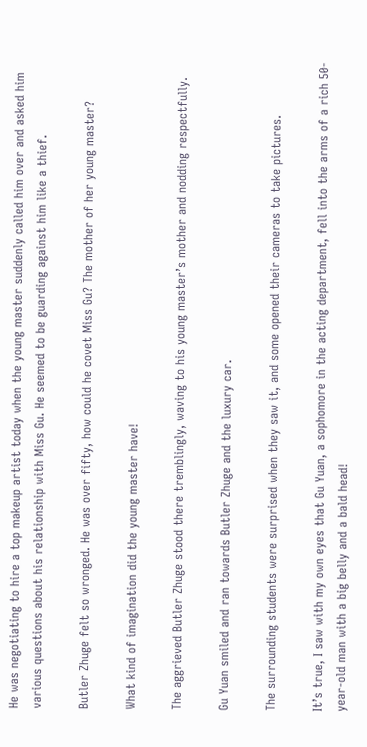He was negotiating to hire a top makeup artist today when the young master suddenly called him over and asked him various questions about his relationship with Miss Gu. He seemed to be guarding against him like a thief.

Butler Zhuge felt so wronged. He was over fifty, how could he covet Miss Gu? The mother of her young master?

What kind of imagination did the young master have!

The aggrieved Butler Zhuge stood there tremblingly, waving to his young master’s mother and nodding respectfully.

Gu Yuan smiled and ran towards Butler Zhuge and the luxury car.

The surrounding students were surprised when they saw it, and some opened their cameras to take pictures.

It’s true, I saw with my own eyes that Gu Yuan, a sophomore in the acting department, fell into the arms of a rich 50-year-old man with a big belly and a bald head!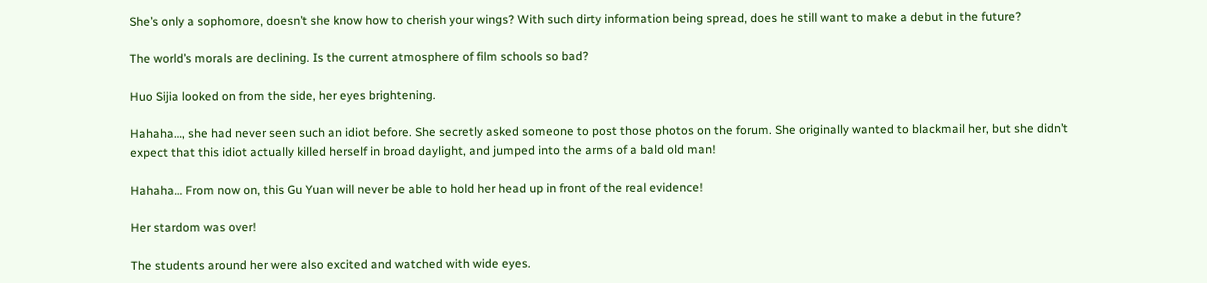She’s only a sophomore, doesn’t she know how to cherish your wings? With such dirty information being spread, does he still want to make a debut in the future?

The world’s morals are declining. Is the current atmosphere of film schools so bad?

Huo Sijia looked on from the side, her eyes brightening.

Hahaha…, she had never seen such an idiot before. She secretly asked someone to post those photos on the forum. She originally wanted to blackmail her, but she didn’t expect that this idiot actually killed herself in broad daylight, and jumped into the arms of a bald old man!

Hahaha… From now on, this Gu Yuan will never be able to hold her head up in front of the real evidence!

Her stardom was over!

The students around her were also excited and watched with wide eyes.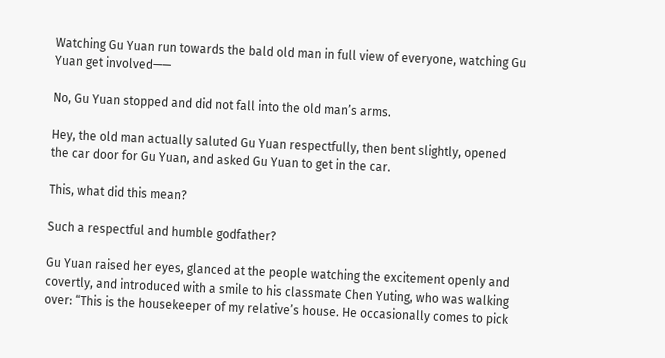Watching Gu Yuan run towards the bald old man in full view of everyone, watching Gu Yuan get involved——

No, Gu Yuan stopped and did not fall into the old man’s arms.

Hey, the old man actually saluted Gu Yuan respectfully, then bent slightly, opened the car door for Gu Yuan, and asked Gu Yuan to get in the car.

This, what did this mean?

Such a respectful and humble godfather?

Gu Yuan raised her eyes, glanced at the people watching the excitement openly and covertly, and introduced with a smile to his classmate Chen Yuting, who was walking over: “This is the housekeeper of my relative’s house. He occasionally comes to pick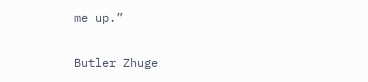me up.”

Butler Zhuge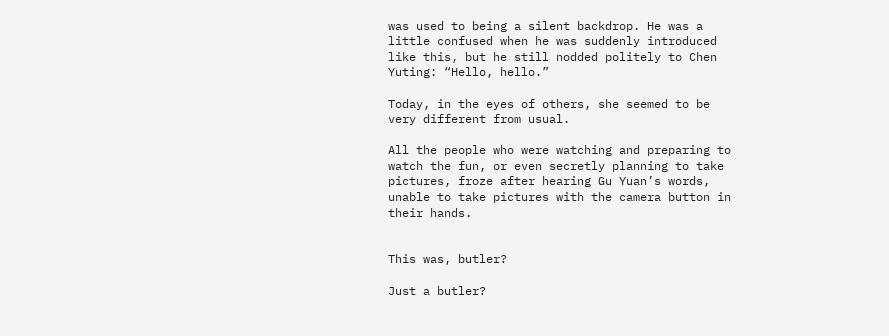was used to being a silent backdrop. He was a little confused when he was suddenly introduced like this, but he still nodded politely to Chen Yuting: “Hello, hello.”

Today, in the eyes of others, she seemed to be very different from usual.

All the people who were watching and preparing to watch the fun, or even secretly planning to take pictures, froze after hearing Gu Yuan’s words, unable to take pictures with the camera button in their hands.


This was, butler?

Just a butler?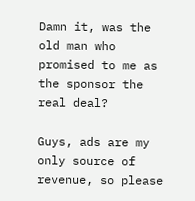Damn it, was the old man who promised to me as the sponsor the real deal?

Guys, ads are my only source of revenue, so please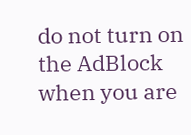do not turn on the AdBlock when you are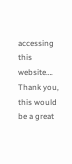accessing this website…. Thank you, this would be a great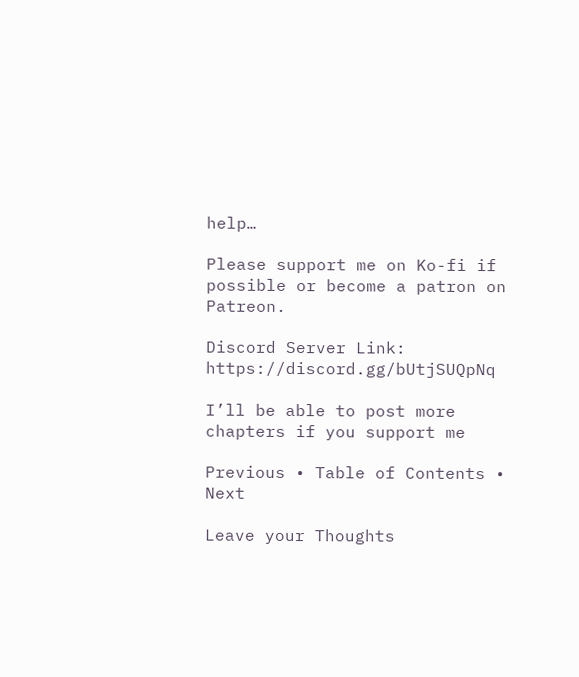help…

Please support me on Ko-fi if possible or become a patron on Patreon.

Discord Server Link: https://discord.gg/bUtjSUQpNq

I’ll be able to post more chapters if you support me

Previous • Table of Contents • Next

Leave your Thoughts